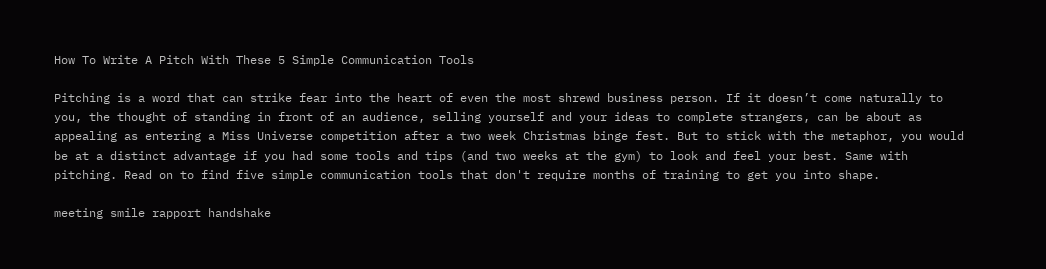How To Write A Pitch With These 5 Simple Communication Tools

Pitching is a word that can strike fear into the heart of even the most shrewd business person. If it doesn’t come naturally to you, the thought of standing in front of an audience, selling yourself and your ideas to complete strangers, can be about as appealing as entering a Miss Universe competition after a two week Christmas binge fest. But to stick with the metaphor, you would be at a distinct advantage if you had some tools and tips (and two weeks at the gym) to look and feel your best. Same with pitching. Read on to find five simple communication tools that don't require months of training to get you into shape.

meeting smile rapport handshake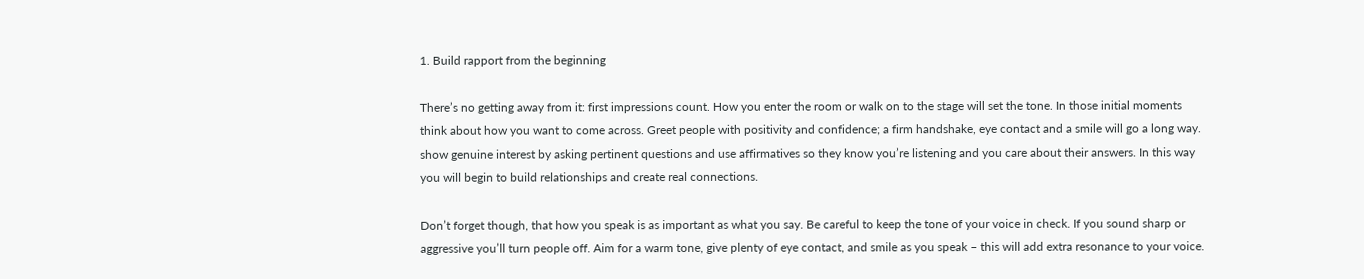1. Build rapport from the beginning

There’s no getting away from it: first impressions count. How you enter the room or walk on to the stage will set the tone. In those initial moments think about how you want to come across. Greet people with positivity and confidence; a firm handshake, eye contact and a smile will go a long way.  show genuine interest by asking pertinent questions and use affirmatives so they know you’re listening and you care about their answers. In this way you will begin to build relationships and create real connections.

Don’t forget though, that how you speak is as important as what you say. Be careful to keep the tone of your voice in check. If you sound sharp or aggressive you’ll turn people off. Aim for a warm tone, give plenty of eye contact, and smile as you speak – this will add extra resonance to your voice.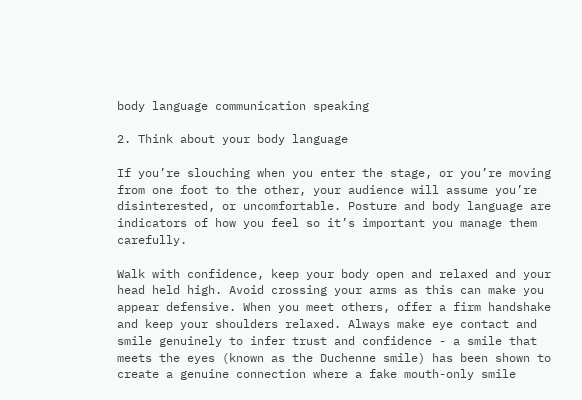body language communication speaking

2. Think about your body language

If you’re slouching when you enter the stage, or you’re moving from one foot to the other, your audience will assume you’re disinterested, or uncomfortable. Posture and body language are indicators of how you feel so it’s important you manage them carefully.

Walk with confidence, keep your body open and relaxed and your head held high. Avoid crossing your arms as this can make you appear defensive. When you meet others, offer a firm handshake and keep your shoulders relaxed. Always make eye contact and smile genuinely to infer trust and confidence - a smile that meets the eyes (known as the Duchenne smile) has been shown to create a genuine connection where a fake mouth-only smile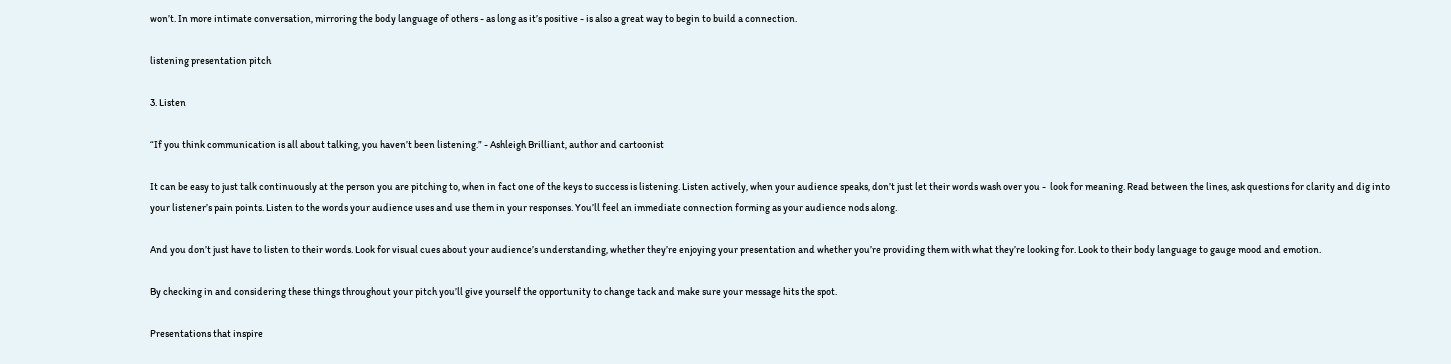won’t. In more intimate conversation, mirroring the body language of others - as long as it’s positive - is also a great way to begin to build a connection.

listening presentation pitch

3. Listen

“If you think communication is all about talking, you haven’t been listening.” - Ashleigh Brilliant, author and cartoonist

It can be easy to just talk continuously at the person you are pitching to, when in fact one of the keys to success is listening. Listen actively, when your audience speaks, don’t just let their words wash over you -  look for meaning. Read between the lines, ask questions for clarity and dig into your listener’s pain points. Listen to the words your audience uses and use them in your responses. You’ll feel an immediate connection forming as your audience nods along.

And you don’t just have to listen to their words. Look for visual cues about your audience’s understanding, whether they’re enjoying your presentation and whether you’re providing them with what they’re looking for. Look to their body language to gauge mood and emotion.

By checking in and considering these things throughout your pitch you’ll give yourself the opportunity to change tack and make sure your message hits the spot.

Presentations that inspire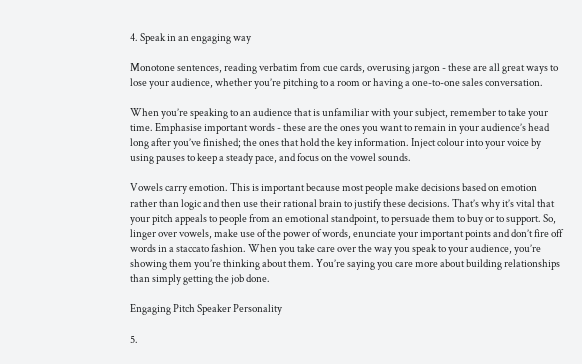4. Speak in an engaging way

Monotone sentences, reading verbatim from cue cards, overusing jargon - these are all great ways to lose your audience, whether you’re pitching to a room or having a one-to-one sales conversation.

When you’re speaking to an audience that is unfamiliar with your subject, remember to take your time. Emphasise important words - these are the ones you want to remain in your audience’s head long after you’ve finished; the ones that hold the key information. Inject colour into your voice by using pauses to keep a steady pace, and focus on the vowel sounds.

Vowels carry emotion. This is important because most people make decisions based on emotion rather than logic and then use their rational brain to justify these decisions. That’s why it’s vital that your pitch appeals to people from an emotional standpoint, to persuade them to buy or to support. So, linger over vowels, make use of the power of words, enunciate your important points and don’t fire off words in a staccato fashion. When you take care over the way you speak to your audience, you’re showing them you’re thinking about them. You’re saying you care more about building relationships than simply getting the job done.

Engaging Pitch Speaker Personality

5.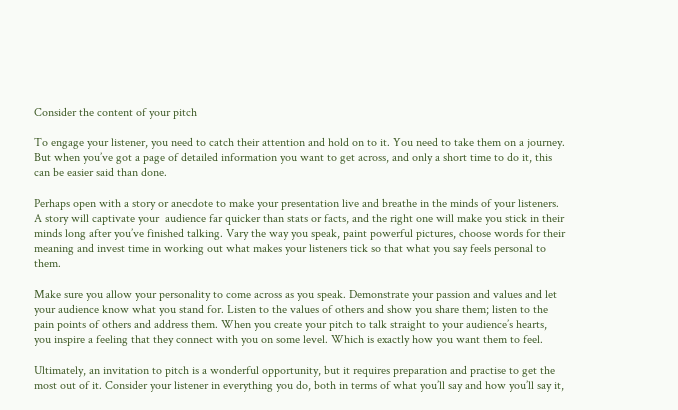Consider the content of your pitch

To engage your listener, you need to catch their attention and hold on to it. You need to take them on a journey. But when you’ve got a page of detailed information you want to get across, and only a short time to do it, this can be easier said than done.

Perhaps open with a story or anecdote to make your presentation live and breathe in the minds of your listeners. A story will captivate your  audience far quicker than stats or facts, and the right one will make you stick in their minds long after you’ve finished talking. Vary the way you speak, paint powerful pictures, choose words for their meaning and invest time in working out what makes your listeners tick so that what you say feels personal to them.

Make sure you allow your personality to come across as you speak. Demonstrate your passion and values and let your audience know what you stand for. Listen to the values of others and show you share them; listen to the pain points of others and address them. When you create your pitch to talk straight to your audience’s hearts, you inspire a feeling that they connect with you on some level. Which is exactly how you want them to feel.

Ultimately, an invitation to pitch is a wonderful opportunity, but it requires preparation and practise to get the most out of it. Consider your listener in everything you do, both in terms of what you’ll say and how you’ll say it,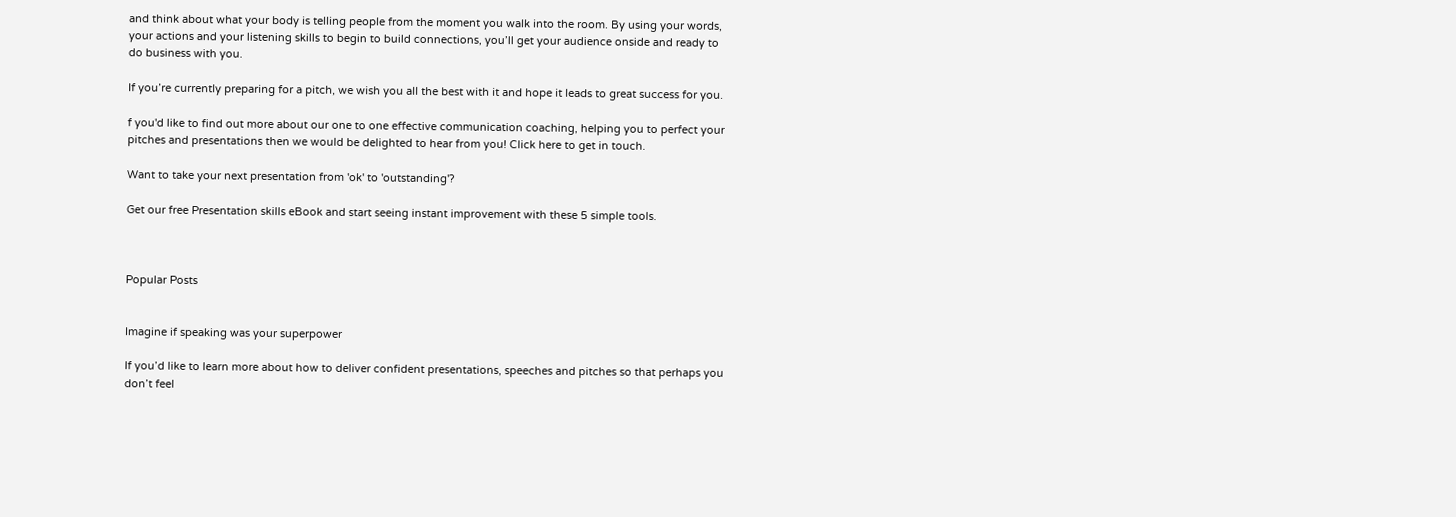and think about what your body is telling people from the moment you walk into the room. By using your words, your actions and your listening skills to begin to build connections, you’ll get your audience onside and ready to do business with you.

If you’re currently preparing for a pitch, we wish you all the best with it and hope it leads to great success for you.

f you'd like to find out more about our one to one effective communication coaching, helping you to perfect your pitches and presentations then we would be delighted to hear from you! Click here to get in touch.

Want to take your next presentation from 'ok' to 'outstanding'?

Get our free Presentation skills eBook and start seeing instant improvement with these 5 simple tools.



Popular Posts


Imagine if speaking was your superpower

If you’d like to learn more about how to deliver confident presentations, speeches and pitches so that perhaps you don’t feel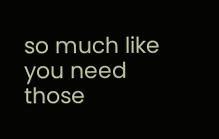so much like you need those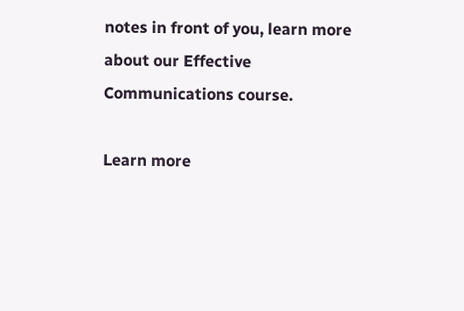notes in front of you, learn more about our Effective Communications course.

Learn more